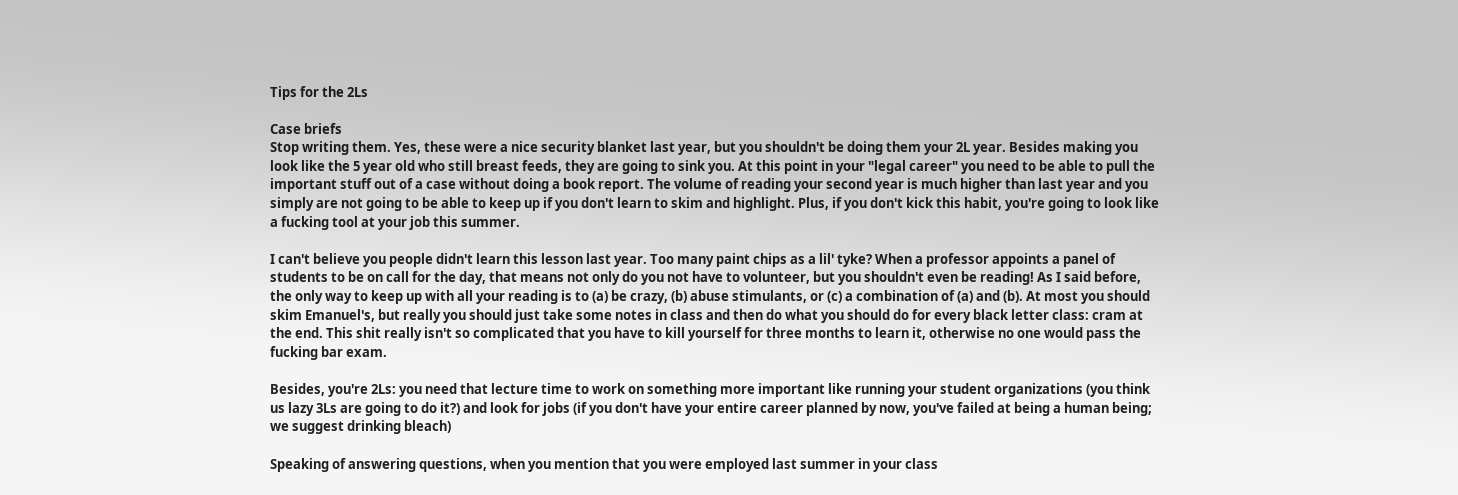Tips for the 2Ls

Case briefs
Stop writing them. Yes, these were a nice security blanket last year, but you shouldn't be doing them your 2L year. Besides making you look like the 5 year old who still breast feeds, they are going to sink you. At this point in your "legal career" you need to be able to pull the important stuff out of a case without doing a book report. The volume of reading your second year is much higher than last year and you simply are not going to be able to keep up if you don't learn to skim and highlight. Plus, if you don't kick this habit, you're going to look like a fucking tool at your job this summer.

I can't believe you people didn't learn this lesson last year. Too many paint chips as a lil' tyke? When a professor appoints a panel of students to be on call for the day, that means not only do you not have to volunteer, but you shouldn't even be reading! As I said before, the only way to keep up with all your reading is to (a) be crazy, (b) abuse stimulants, or (c) a combination of (a) and (b). At most you should skim Emanuel's, but really you should just take some notes in class and then do what you should do for every black letter class: cram at the end. This shit really isn't so complicated that you have to kill yourself for three months to learn it, otherwise no one would pass the fucking bar exam.

Besides, you're 2Ls: you need that lecture time to work on something more important like running your student organizations (you think us lazy 3Ls are going to do it?) and look for jobs (if you don't have your entire career planned by now, you've failed at being a human being; we suggest drinking bleach)

Speaking of answering questions, when you mention that you were employed last summer in your class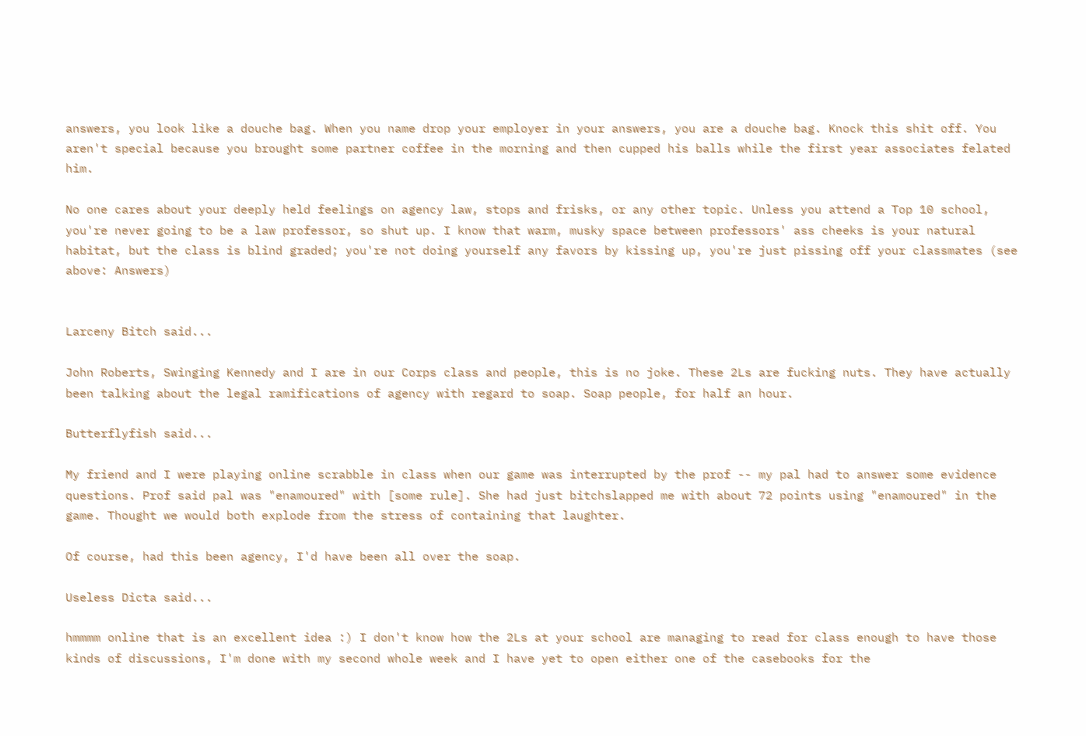answers, you look like a douche bag. When you name drop your employer in your answers, you are a douche bag. Knock this shit off. You aren't special because you brought some partner coffee in the morning and then cupped his balls while the first year associates felated him.

No one cares about your deeply held feelings on agency law, stops and frisks, or any other topic. Unless you attend a Top 10 school, you're never going to be a law professor, so shut up. I know that warm, musky space between professors' ass cheeks is your natural habitat, but the class is blind graded; you're not doing yourself any favors by kissing up, you're just pissing off your classmates (see above: Answers)


Larceny Bitch said...

John Roberts, Swinging Kennedy and I are in our Corps class and people, this is no joke. These 2Ls are fucking nuts. They have actually been talking about the legal ramifications of agency with regard to soap. Soap people, for half an hour.

Butterflyfish said...

My friend and I were playing online scrabble in class when our game was interrupted by the prof -- my pal had to answer some evidence questions. Prof said pal was "enamoured" with [some rule]. She had just bitchslapped me with about 72 points using "enamoured" in the game. Thought we would both explode from the stress of containing that laughter.

Of course, had this been agency, I'd have been all over the soap.

Useless Dicta said...

hmmmm online that is an excellent idea :) I don't know how the 2Ls at your school are managing to read for class enough to have those kinds of discussions, I'm done with my second whole week and I have yet to open either one of the casebooks for the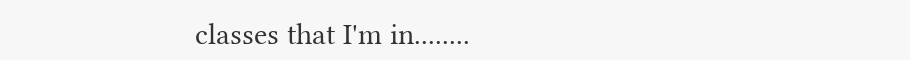classes that I'm in........